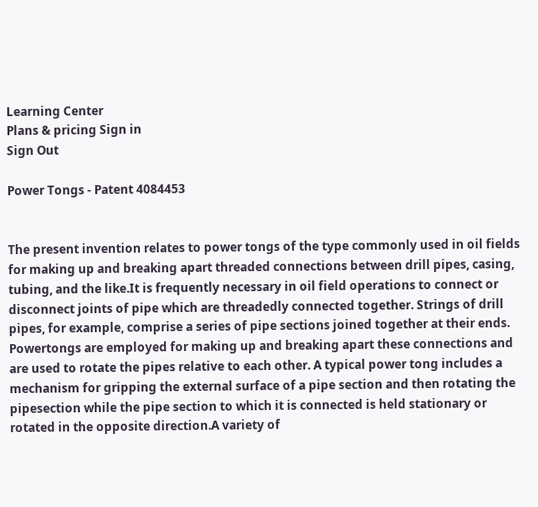Learning Center
Plans & pricing Sign in
Sign Out

Power Tongs - Patent 4084453


The present invention relates to power tongs of the type commonly used in oil fields for making up and breaking apart threaded connections between drill pipes, casing, tubing, and the like.It is frequently necessary in oil field operations to connect or disconnect joints of pipe which are threadedly connected together. Strings of drill pipes, for example, comprise a series of pipe sections joined together at their ends. Powertongs are employed for making up and breaking apart these connections and are used to rotate the pipes relative to each other. A typical power tong includes a mechanism for gripping the external surface of a pipe section and then rotating the pipesection while the pipe section to which it is connected is held stationary or rotated in the opposite direction.A variety of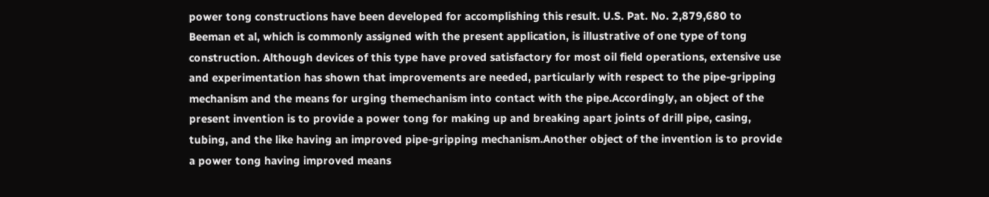power tong constructions have been developed for accomplishing this result. U.S. Pat. No. 2,879,680 to Beeman et al, which is commonly assigned with the present application, is illustrative of one type of tong construction. Although devices of this type have proved satisfactory for most oil field operations, extensive use and experimentation has shown that improvements are needed, particularly with respect to the pipe-gripping mechanism and the means for urging themechanism into contact with the pipe.Accordingly, an object of the present invention is to provide a power tong for making up and breaking apart joints of drill pipe, casing, tubing, and the like having an improved pipe-gripping mechanism.Another object of the invention is to provide a power tong having improved means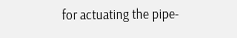for actuating the pipe-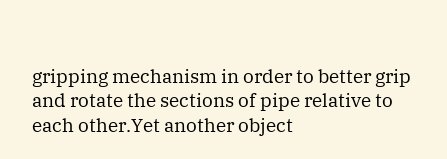gripping mechanism in order to better grip and rotate the sections of pipe relative to each other.Yet another object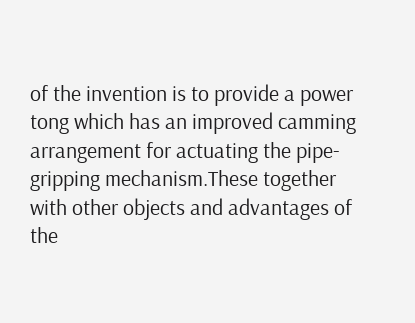of the invention is to provide a power tong which has an improved camming arrangement for actuating the pipe-gripping mechanism.These together with other objects and advantages of the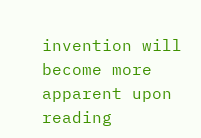invention will become more apparent upon reading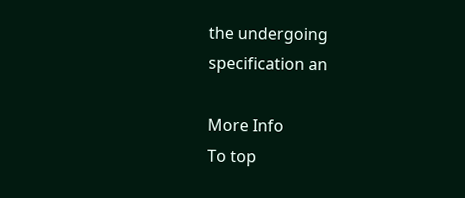the undergoing specification an

More Info
To top